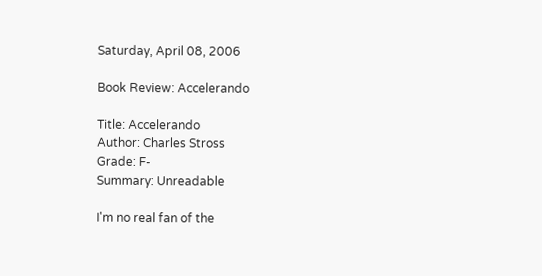Saturday, April 08, 2006

Book Review: Accelerando

Title: Accelerando
Author: Charles Stross
Grade: F-
Summary: Unreadable

I'm no real fan of the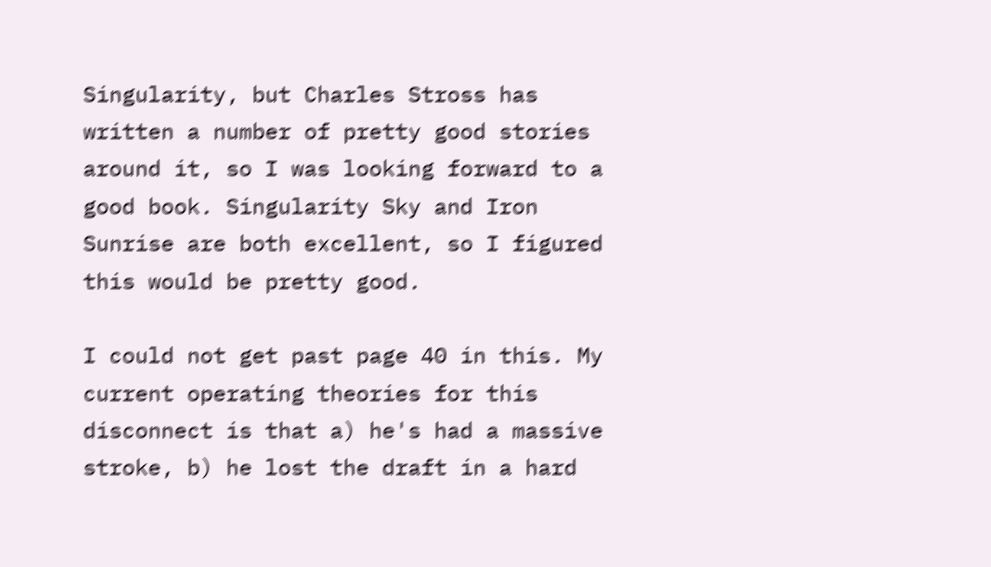Singularity, but Charles Stross has written a number of pretty good stories around it, so I was looking forward to a good book. Singularity Sky and Iron Sunrise are both excellent, so I figured this would be pretty good.

I could not get past page 40 in this. My current operating theories for this disconnect is that a) he's had a massive stroke, b) he lost the draft in a hard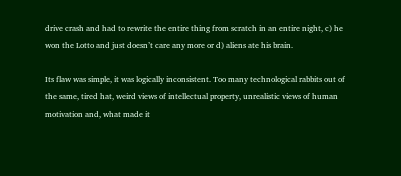drive crash and had to rewrite the entire thing from scratch in an entire night, c) he won the Lotto and just doesn’t care any more or d) aliens ate his brain.

Its flaw was simple, it was logically inconsistent. Too many technological rabbits out of the same, tired hat, weird views of intellectual property, unrealistic views of human motivation and, what made it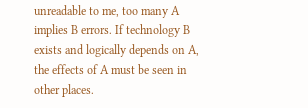unreadable to me, too many A implies B errors. If technology B exists and logically depends on A, the effects of A must be seen in other places.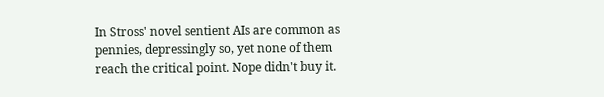In Stross' novel sentient AIs are common as pennies, depressingly so, yet none of them reach the critical point. Nope didn't buy it.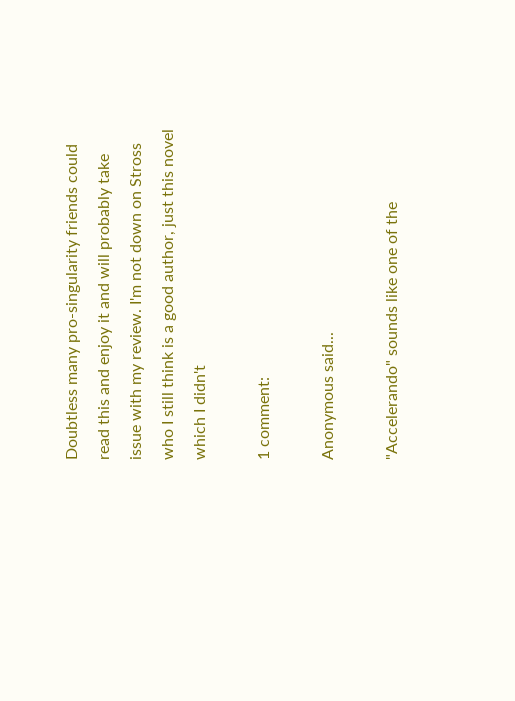Doubtless many pro-singularity friends could read this and enjoy it and will probably take issue with my review. I'm not down on Stross who I still think is a good author, just this novel which I didn't

1 comment:

Anonymous said...

"Accelerando" sounds like one of the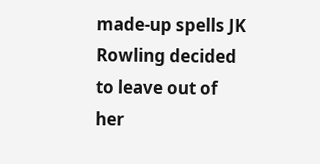made-up spells JK Rowling decided to leave out of her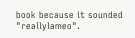book because it sounded "reallylameo".